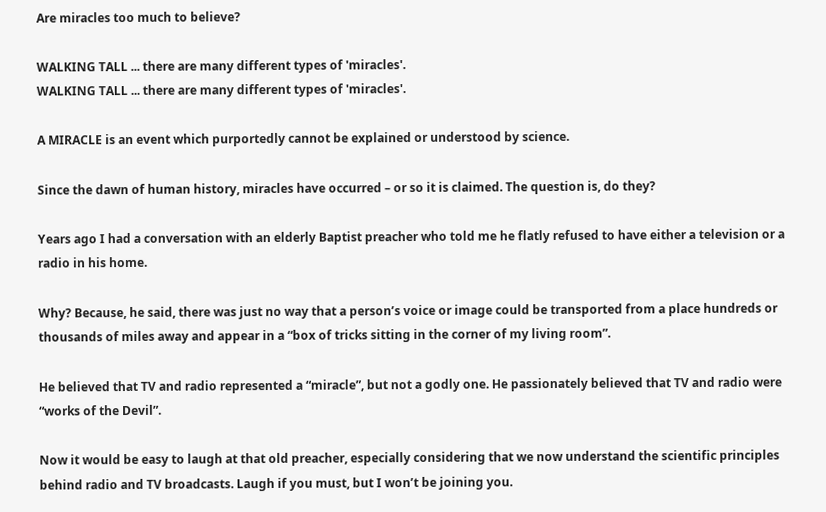Are miracles too much to believe?

WALKING TALL ... there are many different types of 'miracles'.
WALKING TALL ... there are many different types of 'miracles'.

A MIRACLE is an event which purportedly cannot be explained or understood by science.

Since the dawn of human history, miracles have occurred – or so it is claimed. The question is, do they?

Years ago I had a conversation with an elderly Baptist preacher who told me he flatly refused to have either a television or a radio in his home.

Why? Because, he said, there was just no way that a person’s voice or image could be transported from a place hundreds or thousands of miles away and appear in a “box of tricks sitting in the corner of my living room”.

He believed that TV and radio represented a “miracle”, but not a godly one. He passionately believed that TV and radio were “works of the Devil”.

Now it would be easy to laugh at that old preacher, especially considering that we now understand the scientific principles behind radio and TV broadcasts. Laugh if you must, but I won’t be joining you.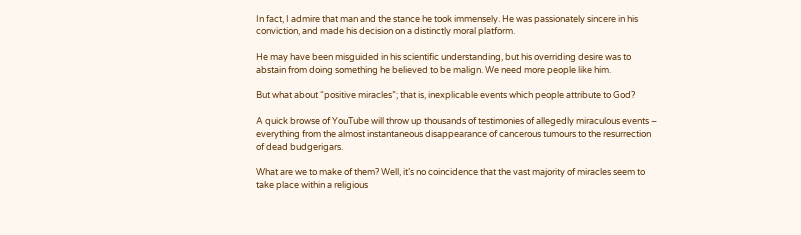In fact, I admire that man and the stance he took immensely. He was passionately sincere in his conviction, and made his decision on a distinctly moral platform.

He may have been misguided in his scientific understanding, but his overriding desire was to abstain from doing something he believed to be malign. We need more people like him.

But what about “positive miracles”; that is, inexplicable events which people attribute to God?

A quick browse of YouTube will throw up thousands of testimonies of allegedly miraculous events – everything from the almost instantaneous disappearance of cancerous tumours to the resurrection of dead budgerigars.

What are we to make of them? Well, it’s no coincidence that the vast majority of miracles seem to take place within a religious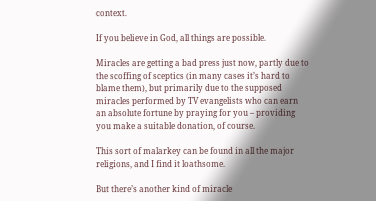context.

If you believe in God, all things are possible.

Miracles are getting a bad press just now, partly due to the scoffing of sceptics (in many cases it’s hard to blame them), but primarily due to the supposed miracles performed by TV evangelists who can earn an absolute fortune by praying for you – providing you make a suitable donation, of course.

This sort of malarkey can be found in all the major religions, and I find it loathsome.

But there’s another kind of miracle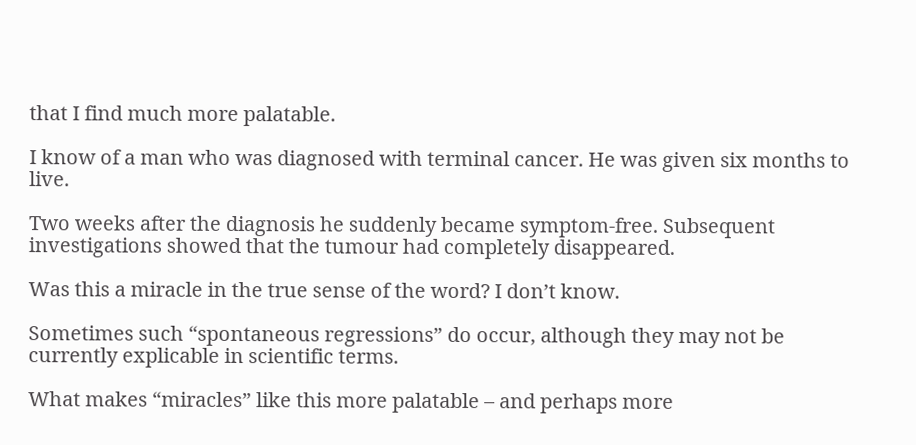that I find much more palatable.

I know of a man who was diagnosed with terminal cancer. He was given six months to live.

Two weeks after the diagnosis he suddenly became symptom-free. Subsequent investigations showed that the tumour had completely disappeared.

Was this a miracle in the true sense of the word? I don’t know.

Sometimes such “spontaneous regressions” do occur, although they may not be currently explicable in scientific terms.

What makes “miracles” like this more palatable – and perhaps more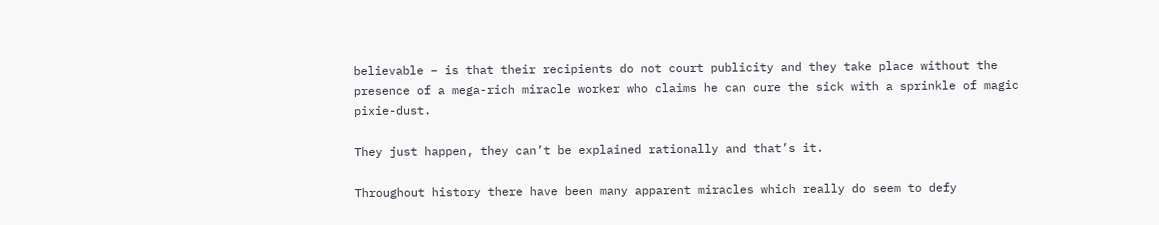believable – is that their recipients do not court publicity and they take place without the presence of a mega-rich miracle worker who claims he can cure the sick with a sprinkle of magic pixie-dust.

They just happen, they can’t be explained rationally and that’s it.

Throughout history there have been many apparent miracles which really do seem to defy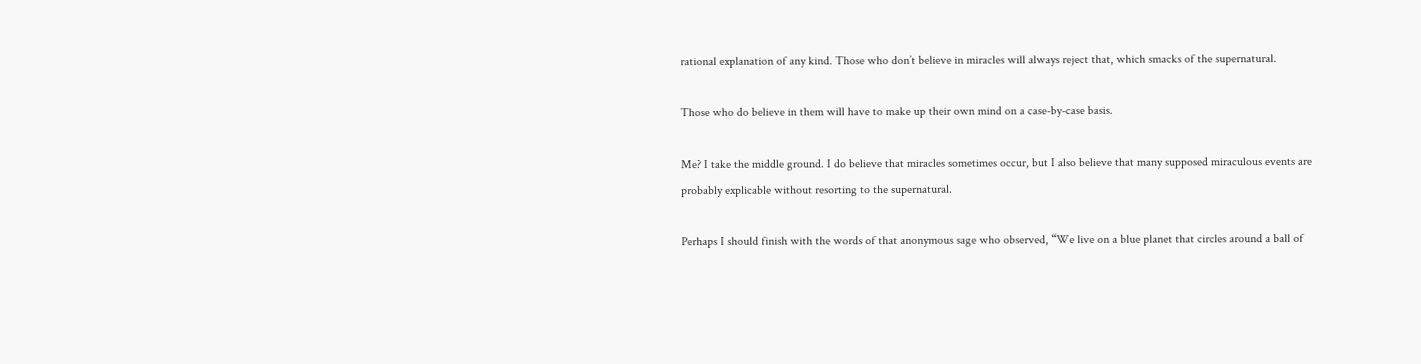rational explanation of any kind. Those who don’t believe in miracles will always reject that, which smacks of the supernatural.

Those who do believe in them will have to make up their own mind on a case-by-case basis.

Me? I take the middle ground. I do believe that miracles sometimes occur, but I also believe that many supposed miraculous events are probably explicable without resorting to the supernatural.

Perhaps I should finish with the words of that anonymous sage who observed, “We live on a blue planet that circles around a ball of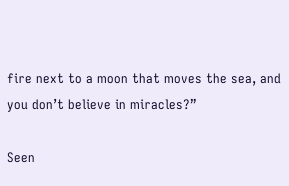fire next to a moon that moves the sea, and you don’t believe in miracles?”

Seen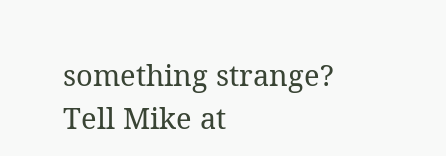something strange? Tell Mike at